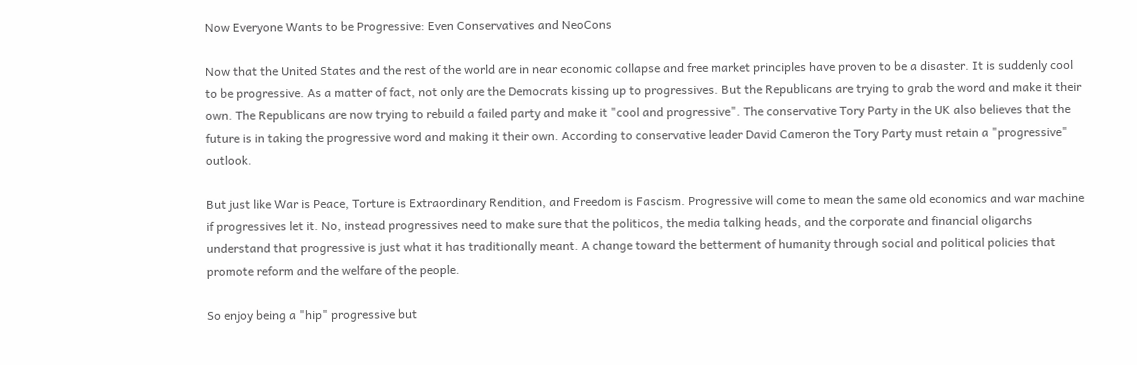Now Everyone Wants to be Progressive: Even Conservatives and NeoCons

Now that the United States and the rest of the world are in near economic collapse and free market principles have proven to be a disaster. It is suddenly cool to be progressive. As a matter of fact, not only are the Democrats kissing up to progressives. But the Republicans are trying to grab the word and make it their own. The Republicans are now trying to rebuild a failed party and make it "cool and progressive". The conservative Tory Party in the UK also believes that the future is in taking the progressive word and making it their own. According to conservative leader David Cameron the Tory Party must retain a "progressive" outlook.

But just like War is Peace, Torture is Extraordinary Rendition, and Freedom is Fascism. Progressive will come to mean the same old economics and war machine if progressives let it. No, instead progressives need to make sure that the politicos, the media talking heads, and the corporate and financial oligarchs understand that progressive is just what it has traditionally meant. A change toward the betterment of humanity through social and political policies that promote reform and the welfare of the people.

So enjoy being a "hip" progressive but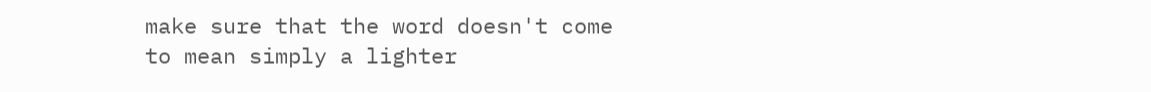make sure that the word doesn't come to mean simply a lighter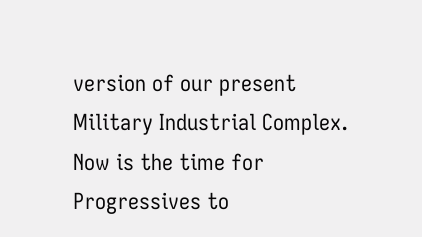version of our present Military Industrial Complex. Now is the time for Progressives to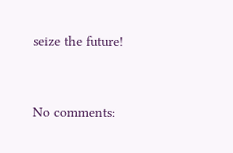seize the future!


No comments: